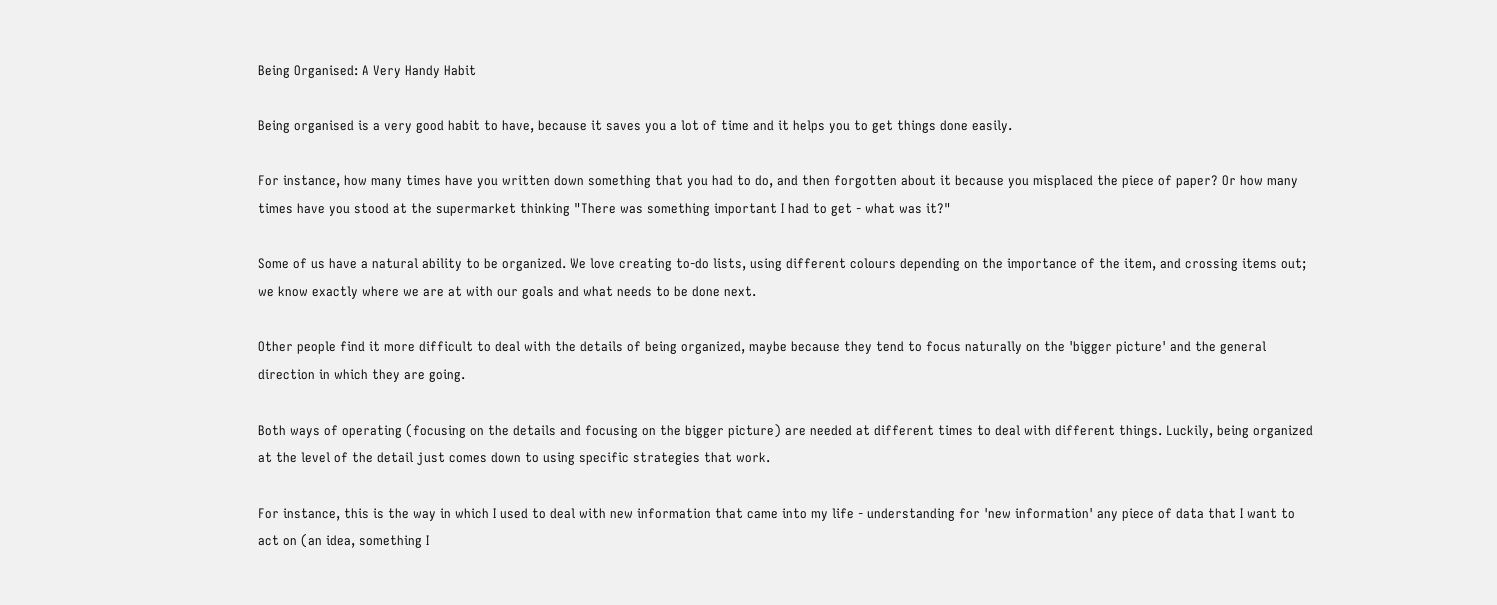Being Organised: A Very Handy Habit

Being organised is a very good habit to have, because it saves you a lot of time and it helps you to get things done easily.

For instance, how many times have you written down something that you had to do, and then forgotten about it because you misplaced the piece of paper? Or how many times have you stood at the supermarket thinking "There was something important I had to get - what was it?"

Some of us have a natural ability to be organized. We love creating to-do lists, using different colours depending on the importance of the item, and crossing items out; we know exactly where we are at with our goals and what needs to be done next.

Other people find it more difficult to deal with the details of being organized, maybe because they tend to focus naturally on the 'bigger picture' and the general direction in which they are going.

Both ways of operating (focusing on the details and focusing on the bigger picture) are needed at different times to deal with different things. Luckily, being organized at the level of the detail just comes down to using specific strategies that work.

For instance, this is the way in which I used to deal with new information that came into my life - understanding for 'new information' any piece of data that I want to act on (an idea, something I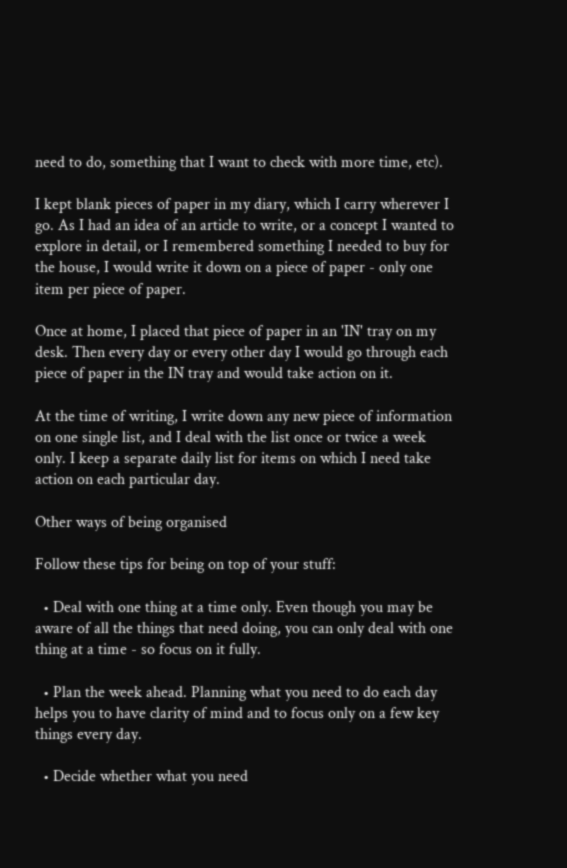need to do, something that I want to check with more time, etc).

I kept blank pieces of paper in my diary, which I carry wherever I go. As I had an idea of an article to write, or a concept I wanted to explore in detail, or I remembered something I needed to buy for the house, I would write it down on a piece of paper - only one item per piece of paper.

Once at home, I placed that piece of paper in an 'IN' tray on my desk. Then every day or every other day I would go through each piece of paper in the IN tray and would take action on it.

At the time of writing, I write down any new piece of information on one single list, and I deal with the list once or twice a week only. I keep a separate daily list for items on which I need take action on each particular day.

Other ways of being organised

Follow these tips for being on top of your stuff:

  • Deal with one thing at a time only. Even though you may be aware of all the things that need doing, you can only deal with one thing at a time - so focus on it fully.

  • Plan the week ahead. Planning what you need to do each day helps you to have clarity of mind and to focus only on a few key things every day.

  • Decide whether what you need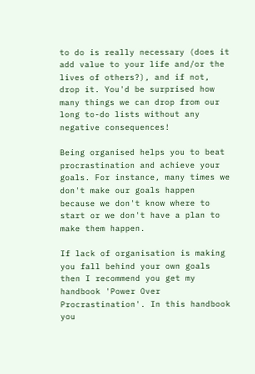to do is really necessary (does it add value to your life and/or the lives of others?), and if not, drop it. You'd be surprised how many things we can drop from our long to-do lists without any negative consequences!

Being organised helps you to beat procrastination and achieve your goals. For instance, many times we don't make our goals happen because we don't know where to start or we don't have a plan to make them happen.

If lack of organisation is making you fall behind your own goals then I recommend you get my handbook 'Power Over Procrastination'. In this handbook you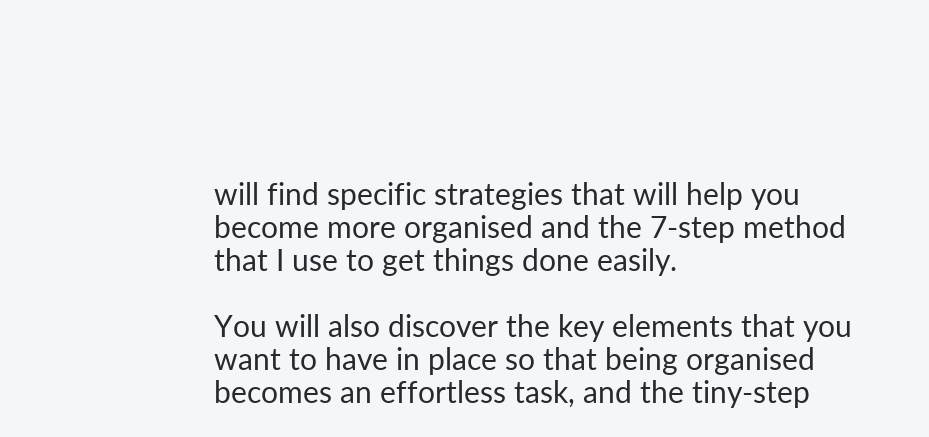will find specific strategies that will help you become more organised and the 7-step method that I use to get things done easily.

You will also discover the key elements that you want to have in place so that being organised becomes an effortless task, and the tiny-step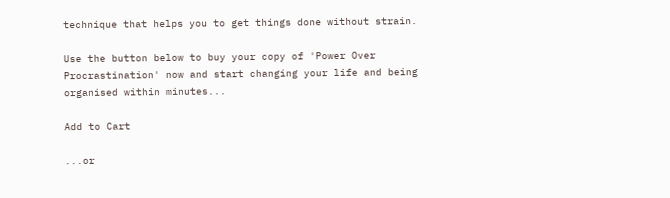technique that helps you to get things done without strain.

Use the button below to buy your copy of 'Power Over Procrastination' now and start changing your life and being organised within minutes...

Add to Cart

...or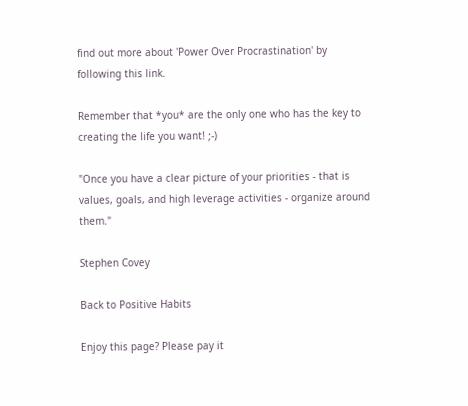find out more about 'Power Over Procrastination' by following this link.

Remember that *you* are the only one who has the key to creating the life you want! ;-)

"Once you have a clear picture of your priorities - that is values, goals, and high leverage activities - organize around them."

Stephen Covey

Back to Positive Habits

Enjoy this page? Please pay it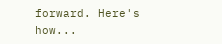forward. Here's how...